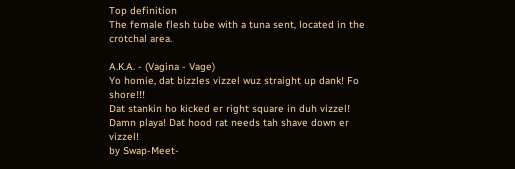Top definition
The female flesh tube with a tuna sent, located in the crotchal area.

A.K.A. - (Vagina - Vage)
Yo homie, dat bizzles vizzel wuz straight up dank! Fo shore!!!
Dat stankin ho kicked er right square in duh vizzel!
Damn playa! Dat hood rat needs tah shave down er vizzel!
by Swap-Meet-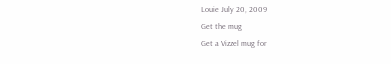Louie July 20, 2009
Get the mug
Get a Vizzel mug for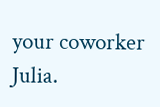your coworker Julia.